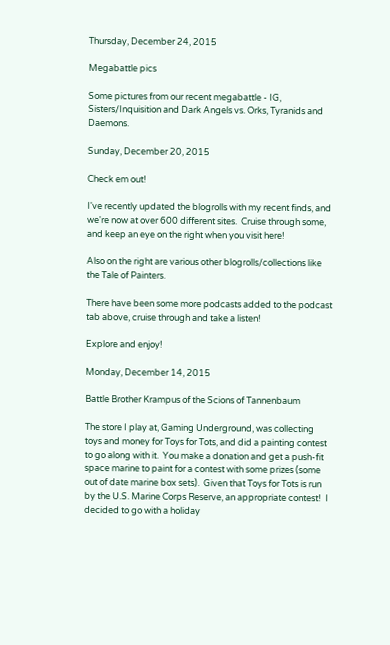Thursday, December 24, 2015

Megabattle pics

Some pictures from our recent megabattle - IG, Sisters/Inquisition and Dark Angels vs. Orks, Tyranids and Daemons.

Sunday, December 20, 2015

Check em out!

I've recently updated the blogrolls with my recent finds, and we're now at over 600 different sites.  Cruise through some, and keep an eye on the right when you visit here!

Also on the right are various other blogrolls/collections like the Tale of Painters.

There have been some more podcasts added to the podcast tab above, cruise through and take a listen!

Explore and enjoy!

Monday, December 14, 2015

Battle Brother Krampus of the Scions of Tannenbaum

The store I play at, Gaming Underground, was collecting toys and money for Toys for Tots, and did a painting contest to go along with it.  You make a donation and get a push-fit space marine to paint for a contest with some prizes (some out of date marine box sets).  Given that Toys for Tots is run by the U.S. Marine Corps Reserve, an appropriate contest!  I decided to go with a holiday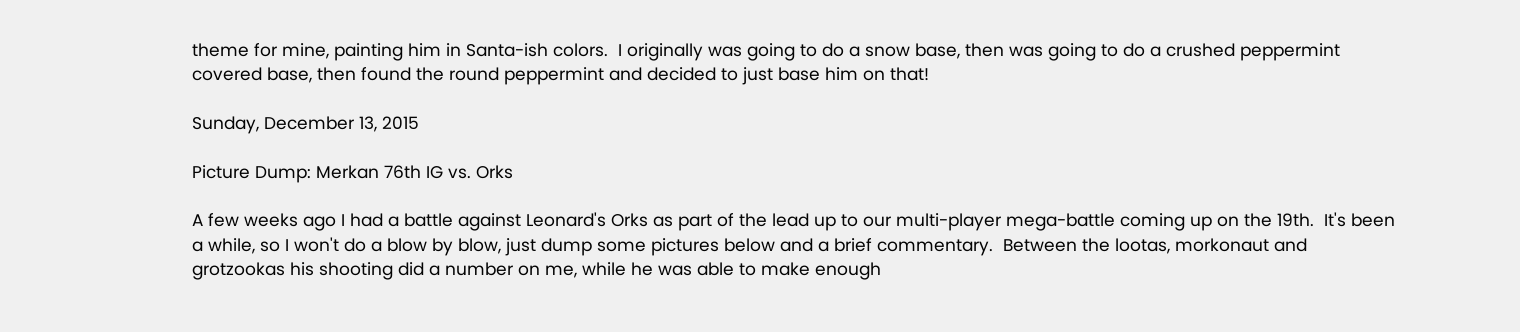theme for mine, painting him in Santa-ish colors.  I originally was going to do a snow base, then was going to do a crushed peppermint covered base, then found the round peppermint and decided to just base him on that!

Sunday, December 13, 2015

Picture Dump: Merkan 76th IG vs. Orks

A few weeks ago I had a battle against Leonard's Orks as part of the lead up to our multi-player mega-battle coming up on the 19th.  It's been a while, so I won't do a blow by blow, just dump some pictures below and a brief commentary.  Between the lootas, morkonaut and grotzookas his shooting did a number on me, while he was able to make enough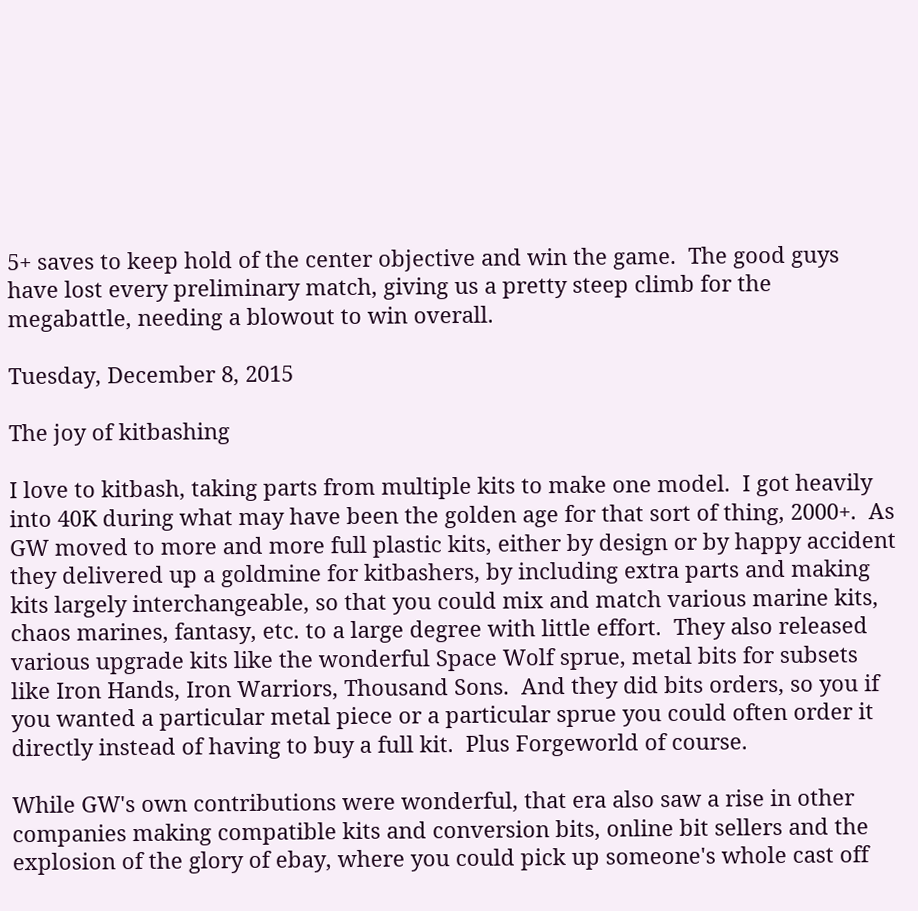5+ saves to keep hold of the center objective and win the game.  The good guys have lost every preliminary match, giving us a pretty steep climb for the megabattle, needing a blowout to win overall.

Tuesday, December 8, 2015

The joy of kitbashing

I love to kitbash, taking parts from multiple kits to make one model.  I got heavily into 40K during what may have been the golden age for that sort of thing, 2000+.  As GW moved to more and more full plastic kits, either by design or by happy accident they delivered up a goldmine for kitbashers, by including extra parts and making kits largely interchangeable, so that you could mix and match various marine kits, chaos marines, fantasy, etc. to a large degree with little effort.  They also released various upgrade kits like the wonderful Space Wolf sprue, metal bits for subsets like Iron Hands, Iron Warriors, Thousand Sons.  And they did bits orders, so you if you wanted a particular metal piece or a particular sprue you could often order it directly instead of having to buy a full kit.  Plus Forgeworld of course.

While GW's own contributions were wonderful, that era also saw a rise in other companies making compatible kits and conversion bits, online bit sellers and the explosion of the glory of ebay, where you could pick up someone's whole cast off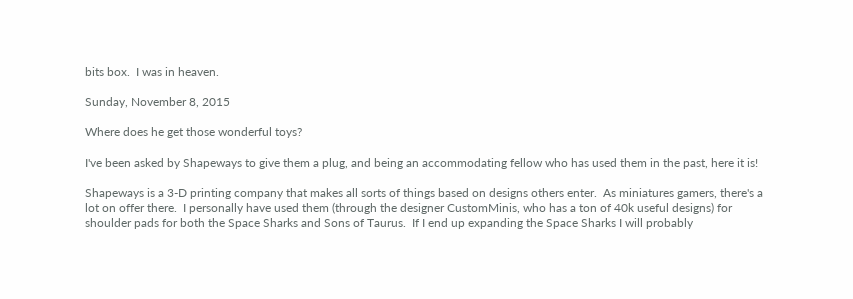bits box.  I was in heaven.

Sunday, November 8, 2015

Where does he get those wonderful toys?

I've been asked by Shapeways to give them a plug, and being an accommodating fellow who has used them in the past, here it is!

Shapeways is a 3-D printing company that makes all sorts of things based on designs others enter.  As miniatures gamers, there's a lot on offer there.  I personally have used them (through the designer CustomMinis, who has a ton of 40k useful designs) for shoulder pads for both the Space Sharks and Sons of Taurus.  If I end up expanding the Space Sharks I will probably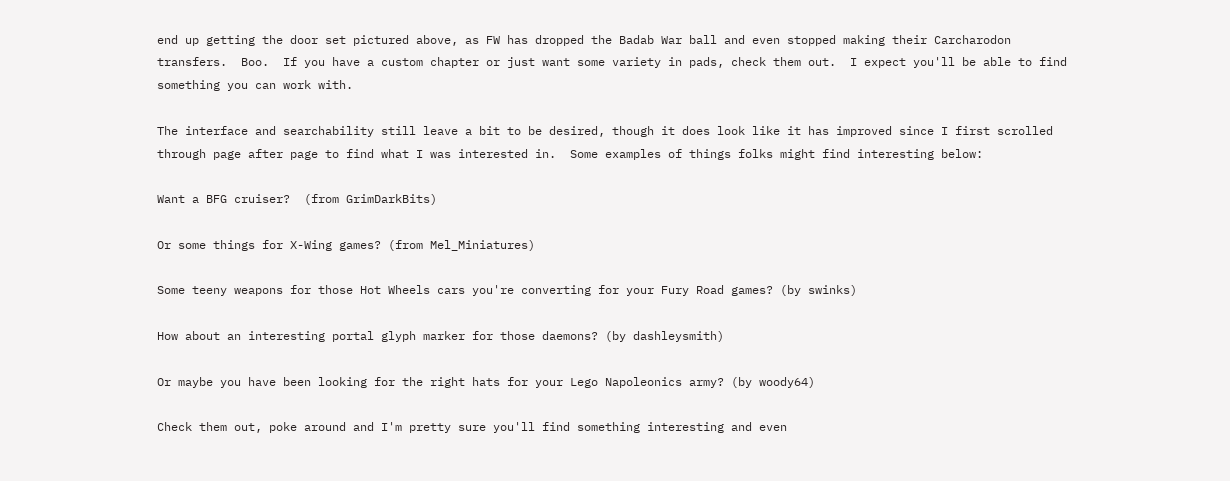end up getting the door set pictured above, as FW has dropped the Badab War ball and even stopped making their Carcharodon transfers.  Boo.  If you have a custom chapter or just want some variety in pads, check them out.  I expect you'll be able to find something you can work with.

The interface and searchability still leave a bit to be desired, though it does look like it has improved since I first scrolled through page after page to find what I was interested in.  Some examples of things folks might find interesting below:

Want a BFG cruiser?  (from GrimDarkBits)

Or some things for X-Wing games? (from Mel_Miniatures)

Some teeny weapons for those Hot Wheels cars you're converting for your Fury Road games? (by swinks)

How about an interesting portal glyph marker for those daemons? (by dashleysmith)

Or maybe you have been looking for the right hats for your Lego Napoleonics army? (by woody64)

Check them out, poke around and I'm pretty sure you'll find something interesting and even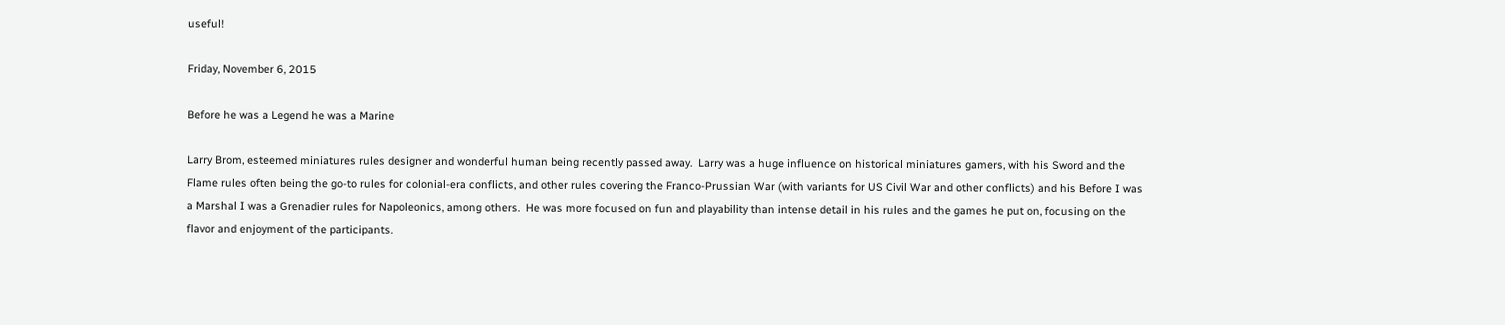useful!

Friday, November 6, 2015

Before he was a Legend he was a Marine

Larry Brom, esteemed miniatures rules designer and wonderful human being recently passed away.  Larry was a huge influence on historical miniatures gamers, with his Sword and the Flame rules often being the go-to rules for colonial-era conflicts, and other rules covering the Franco-Prussian War (with variants for US Civil War and other conflicts) and his Before I was a Marshal I was a Grenadier rules for Napoleonics, among others.  He was more focused on fun and playability than intense detail in his rules and the games he put on, focusing on the flavor and enjoyment of the participants.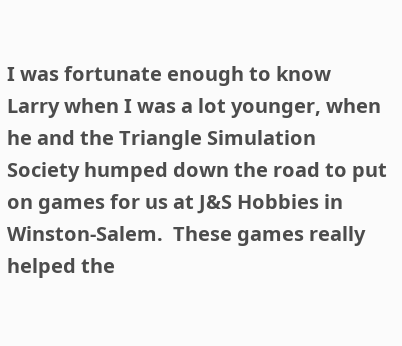I was fortunate enough to know Larry when I was a lot younger, when he and the Triangle Simulation Society humped down the road to put on games for us at J&S Hobbies in Winston-Salem.  These games really helped the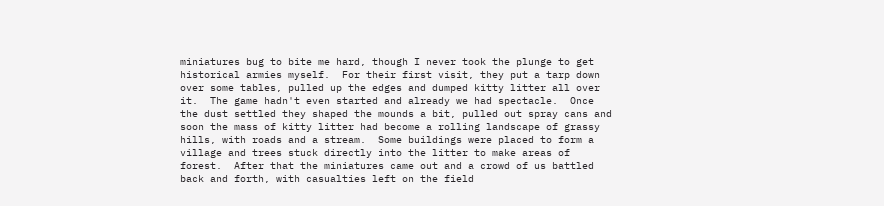miniatures bug to bite me hard, though I never took the plunge to get historical armies myself.  For their first visit, they put a tarp down over some tables, pulled up the edges and dumped kitty litter all over it.  The game hadn't even started and already we had spectacle.  Once the dust settled they shaped the mounds a bit, pulled out spray cans and soon the mass of kitty litter had become a rolling landscape of grassy hills, with roads and a stream.  Some buildings were placed to form a village and trees stuck directly into the litter to make areas of forest.  After that the miniatures came out and a crowd of us battled back and forth, with casualties left on the field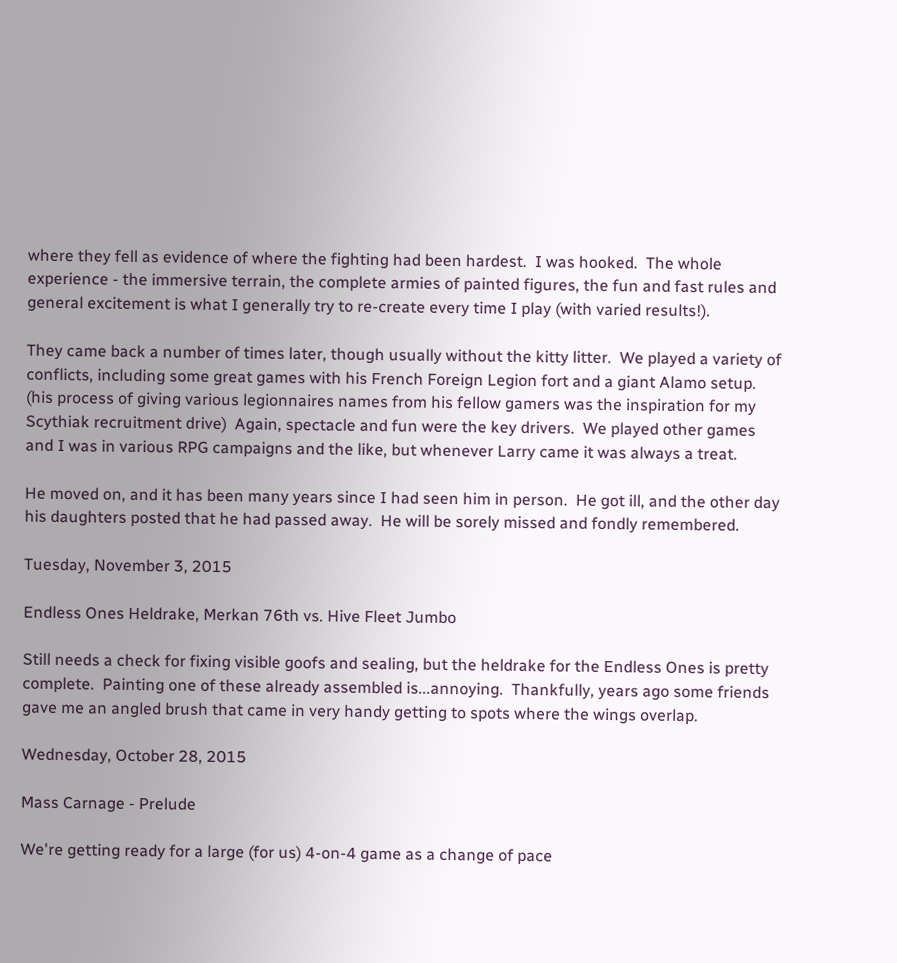where they fell as evidence of where the fighting had been hardest.  I was hooked.  The whole experience - the immersive terrain, the complete armies of painted figures, the fun and fast rules and general excitement is what I generally try to re-create every time I play (with varied results!).

They came back a number of times later, though usually without the kitty litter.  We played a variety of conflicts, including some great games with his French Foreign Legion fort and a giant Alamo setup.  (his process of giving various legionnaires names from his fellow gamers was the inspiration for my Scythiak recruitment drive)  Again, spectacle and fun were the key drivers.  We played other games and I was in various RPG campaigns and the like, but whenever Larry came it was always a treat.

He moved on, and it has been many years since I had seen him in person.  He got ill, and the other day his daughters posted that he had passed away.  He will be sorely missed and fondly remembered.

Tuesday, November 3, 2015

Endless Ones Heldrake, Merkan 76th vs. Hive Fleet Jumbo

Still needs a check for fixing visible goofs and sealing, but the heldrake for the Endless Ones is pretty complete.  Painting one of these already assembled is...annoying.  Thankfully, years ago some friends gave me an angled brush that came in very handy getting to spots where the wings overlap.

Wednesday, October 28, 2015

Mass Carnage - Prelude

We're getting ready for a large (for us) 4-on-4 game as a change of pace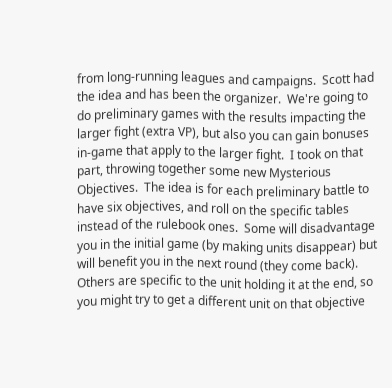from long-running leagues and campaigns.  Scott had the idea and has been the organizer.  We're going to do preliminary games with the results impacting the larger fight (extra VP), but also you can gain bonuses in-game that apply to the larger fight.  I took on that part, throwing together some new Mysterious Objectives.  The idea is for each preliminary battle to have six objectives, and roll on the specific tables instead of the rulebook ones.  Some will disadvantage you in the initial game (by making units disappear) but will benefit you in the next round (they come back).  Others are specific to the unit holding it at the end, so you might try to get a different unit on that objective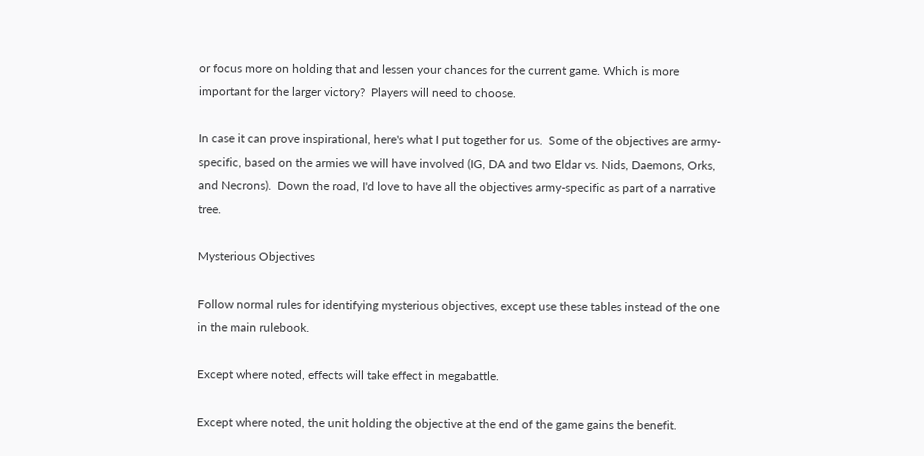or focus more on holding that and lessen your chances for the current game. Which is more important for the larger victory?  Players will need to choose.

In case it can prove inspirational, here's what I put together for us.  Some of the objectives are army-specific, based on the armies we will have involved (IG, DA and two Eldar vs. Nids, Daemons, Orks, and Necrons).  Down the road, I'd love to have all the objectives army-specific as part of a narrative tree.

Mysterious Objectives

Follow normal rules for identifying mysterious objectives, except use these tables instead of the one in the main rulebook.

Except where noted, effects will take effect in megabattle.

Except where noted, the unit holding the objective at the end of the game gains the benefit.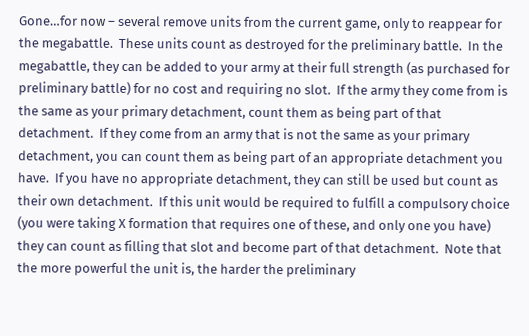Gone…for now – several remove units from the current game, only to reappear for the megabattle.  These units count as destroyed for the preliminary battle.  In the megabattle, they can be added to your army at their full strength (as purchased for preliminary battle) for no cost and requiring no slot.  If the army they come from is the same as your primary detachment, count them as being part of that detachment.  If they come from an army that is not the same as your primary detachment, you can count them as being part of an appropriate detachment you have.  If you have no appropriate detachment, they can still be used but count as their own detachment.  If this unit would be required to fulfill a compulsory choice (you were taking X formation that requires one of these, and only one you have) they can count as filling that slot and become part of that detachment.  Note that the more powerful the unit is, the harder the preliminary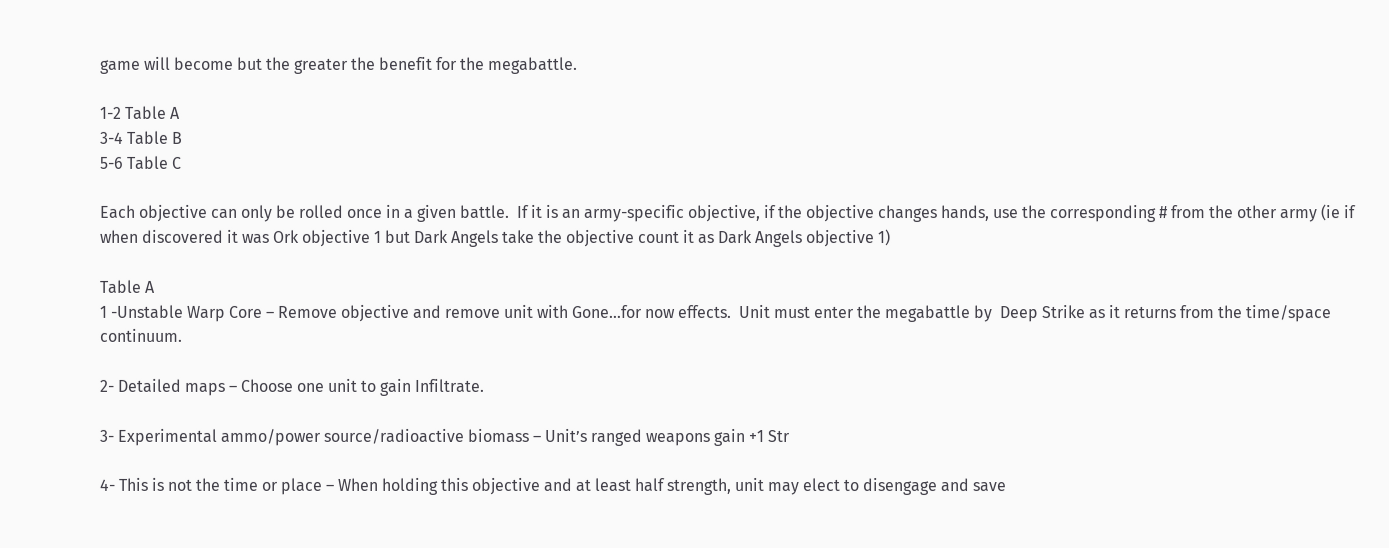game will become but the greater the benefit for the megabattle.

1-2 Table A
3-4 Table B
5-6 Table C

Each objective can only be rolled once in a given battle.  If it is an army-specific objective, if the objective changes hands, use the corresponding # from the other army (ie if when discovered it was Ork objective 1 but Dark Angels take the objective count it as Dark Angels objective 1)

Table A
1 -Unstable Warp Core – Remove objective and remove unit with Gone…for now effects.  Unit must enter the megabattle by  Deep Strike as it returns from the time/space continuum.

2- Detailed maps – Choose one unit to gain Infiltrate.

3- Experimental ammo/power source/radioactive biomass – Unit’s ranged weapons gain +1 Str

4- This is not the time or place – When holding this objective and at least half strength, unit may elect to disengage and save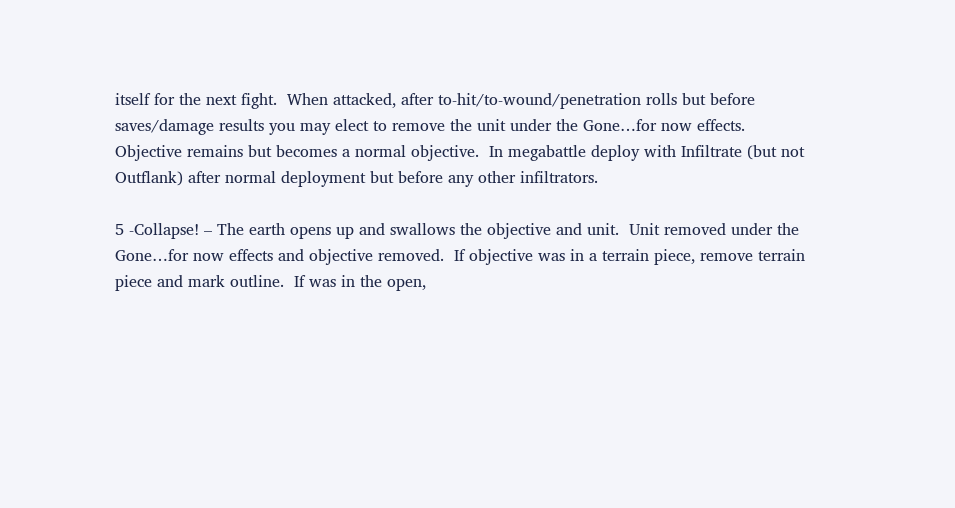itself for the next fight.  When attacked, after to-hit/to-wound/penetration rolls but before saves/damage results you may elect to remove the unit under the Gone…for now effects.  Objective remains but becomes a normal objective.  In megabattle deploy with Infiltrate (but not Outflank) after normal deployment but before any other infiltrators.

5 -Collapse! – The earth opens up and swallows the objective and unit.  Unit removed under the Gone…for now effects and objective removed.  If objective was in a terrain piece, remove terrain piece and mark outline.  If was in the open,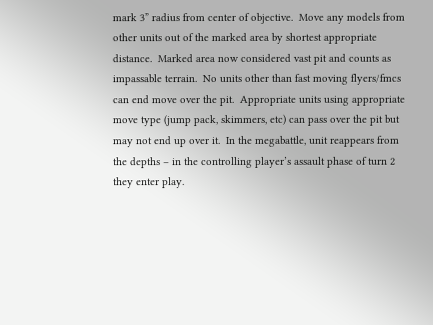mark 3” radius from center of objective.  Move any models from other units out of the marked area by shortest appropriate distance.  Marked area now considered vast pit and counts as impassable terrain.  No units other than fast moving flyers/fmcs can end move over the pit.  Appropriate units using appropriate move type (jump pack, skimmers, etc) can pass over the pit but may not end up over it.  In the megabattle, unit reappears from the depths – in the controlling player’s assault phase of turn 2 they enter play.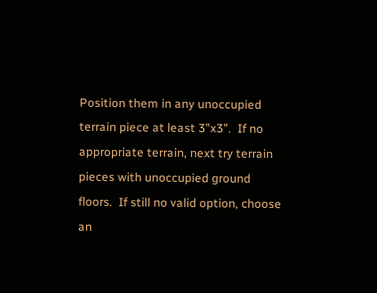Position them in any unoccupied terrain piece at least 3”x3”.  If no appropriate terrain, next try terrain pieces with unoccupied ground floors.  If still no valid option, choose an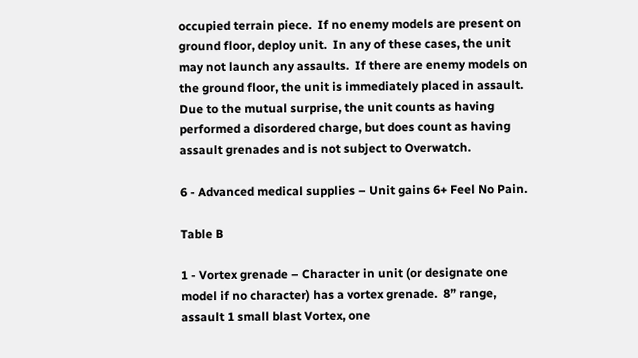occupied terrain piece.  If no enemy models are present on ground floor, deploy unit.  In any of these cases, the unit may not launch any assaults.  If there are enemy models on the ground floor, the unit is immediately placed in assault.  Due to the mutual surprise, the unit counts as having performed a disordered charge, but does count as having assault grenades and is not subject to Overwatch.

6 - Advanced medical supplies – Unit gains 6+ Feel No Pain.

Table B

1 - Vortex grenade – Character in unit (or designate one model if no character) has a vortex grenade.  8” range, assault 1 small blast Vortex, one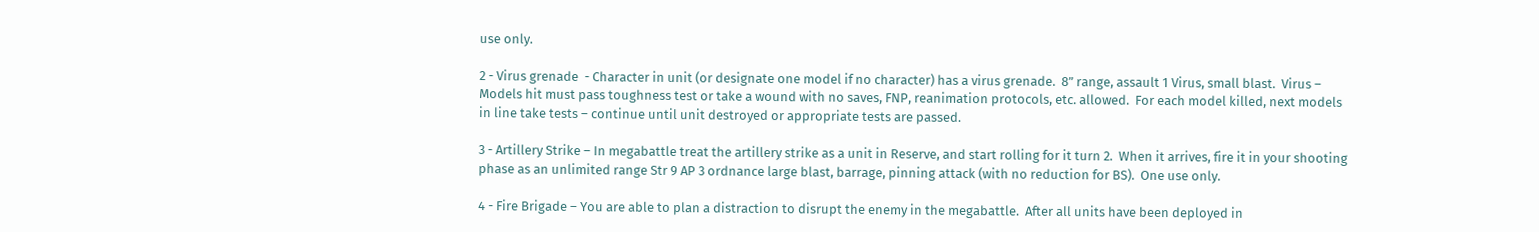use only.

2 - Virus grenade  - Character in unit (or designate one model if no character) has a virus grenade.  8” range, assault 1 Virus, small blast.  Virus – Models hit must pass toughness test or take a wound with no saves, FNP, reanimation protocols, etc. allowed.  For each model killed, next models in line take tests – continue until unit destroyed or appropriate tests are passed.

3 - Artillery Strike – In megabattle treat the artillery strike as a unit in Reserve, and start rolling for it turn 2.  When it arrives, fire it in your shooting phase as an unlimited range Str 9 AP 3 ordnance large blast, barrage, pinning attack (with no reduction for BS).  One use only.

4 - Fire Brigade – You are able to plan a distraction to disrupt the enemy in the megabattle.  After all units have been deployed in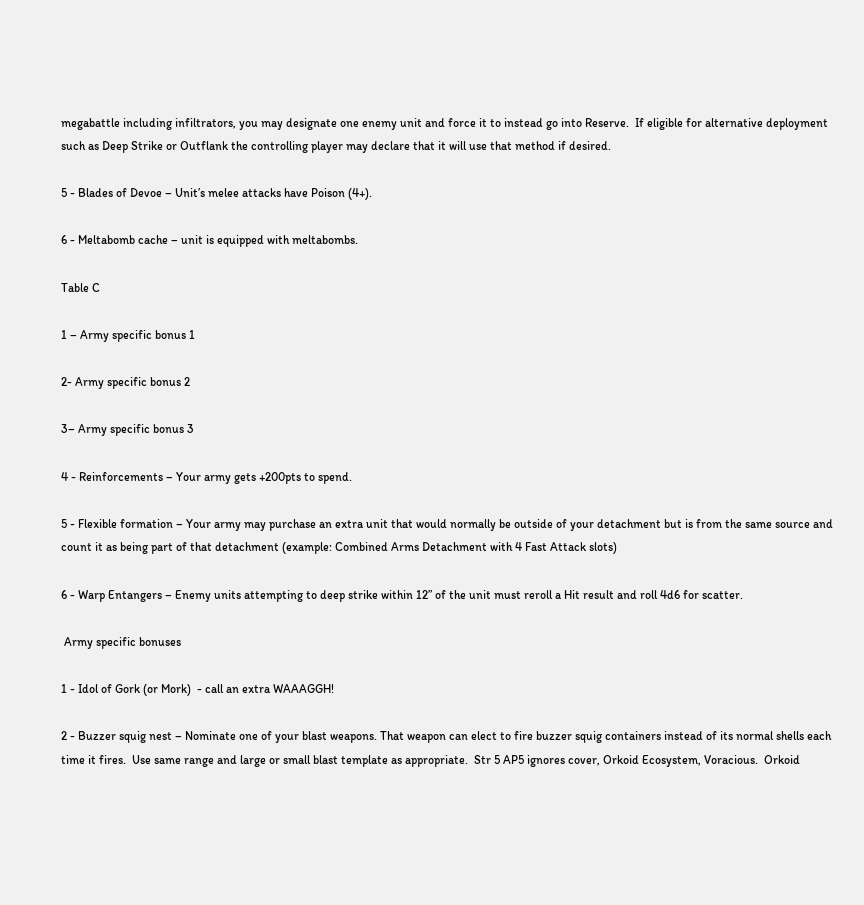megabattle including infiltrators, you may designate one enemy unit and force it to instead go into Reserve.  If eligible for alternative deployment such as Deep Strike or Outflank the controlling player may declare that it will use that method if desired.

5 - Blades of Devoe – Unit’s melee attacks have Poison (4+).

6 - Meltabomb cache – unit is equipped with meltabombs.

Table C

1 – Army specific bonus 1

2- Army specific bonus 2

3– Army specific bonus 3

4 - Reinforcements – Your army gets +200pts to spend.

5 - Flexible formation – Your army may purchase an extra unit that would normally be outside of your detachment but is from the same source and count it as being part of that detachment (example: Combined Arms Detachment with 4 Fast Attack slots)

6 - Warp Entangers – Enemy units attempting to deep strike within 12” of the unit must reroll a Hit result and roll 4d6 for scatter.

 Army specific bonuses

1 - Idol of Gork (or Mork)  - call an extra WAAAGGH!

2 - Buzzer squig nest – Nominate one of your blast weapons. That weapon can elect to fire buzzer squig containers instead of its normal shells each time it fires.  Use same range and large or small blast template as appropriate.  Str 5 AP5 ignores cover, Orkoid Ecosystem, Voracious.  Orkoid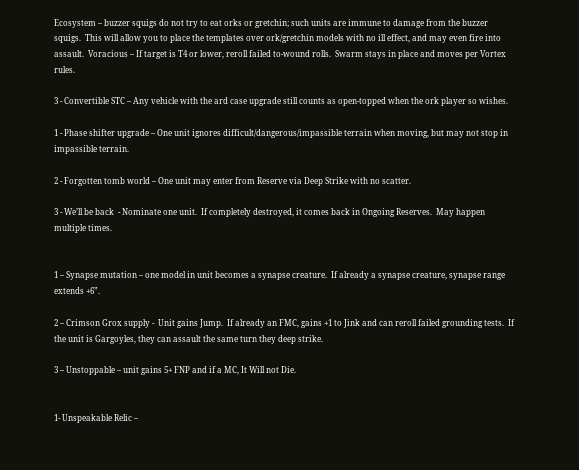Ecosystem – buzzer squigs do not try to eat orks or gretchin; such units are immune to damage from the buzzer squigs.  This will allow you to place the templates over ork/gretchin models with no ill effect, and may even fire into assault.  Voracious – If target is T4 or lower, reroll failed to-wound rolls.  Swarm stays in place and moves per Vortex rules.

3 - Convertible STC – Any vehicle with the ard case upgrade still counts as open-topped when the ork player so wishes.

1 - Phase shifter upgrade – One unit ignores difficult/dangerous/impassible terrain when moving, but may not stop in impassible terrain.

2 - Forgotten tomb world – One unit may enter from Reserve via Deep Strike with no scatter.

3 - We’ll be back  - Nominate one unit.  If completely destroyed, it comes back in Ongoing Reserves.  May happen multiple times.


1 – Synapse mutation – one model in unit becomes a synapse creature.  If already a synapse creature, synapse range extends +6”.

2 – Crimson Grox supply -  Unit gains Jump.  If already an FMC, gains +1 to Jink and can reroll failed grounding tests.  If the unit is Gargoyles, they can assault the same turn they deep strike.

3 – Unstoppable – unit gains 5+ FNP and if a MC, It Will not Die.


1- Unspeakable Relic –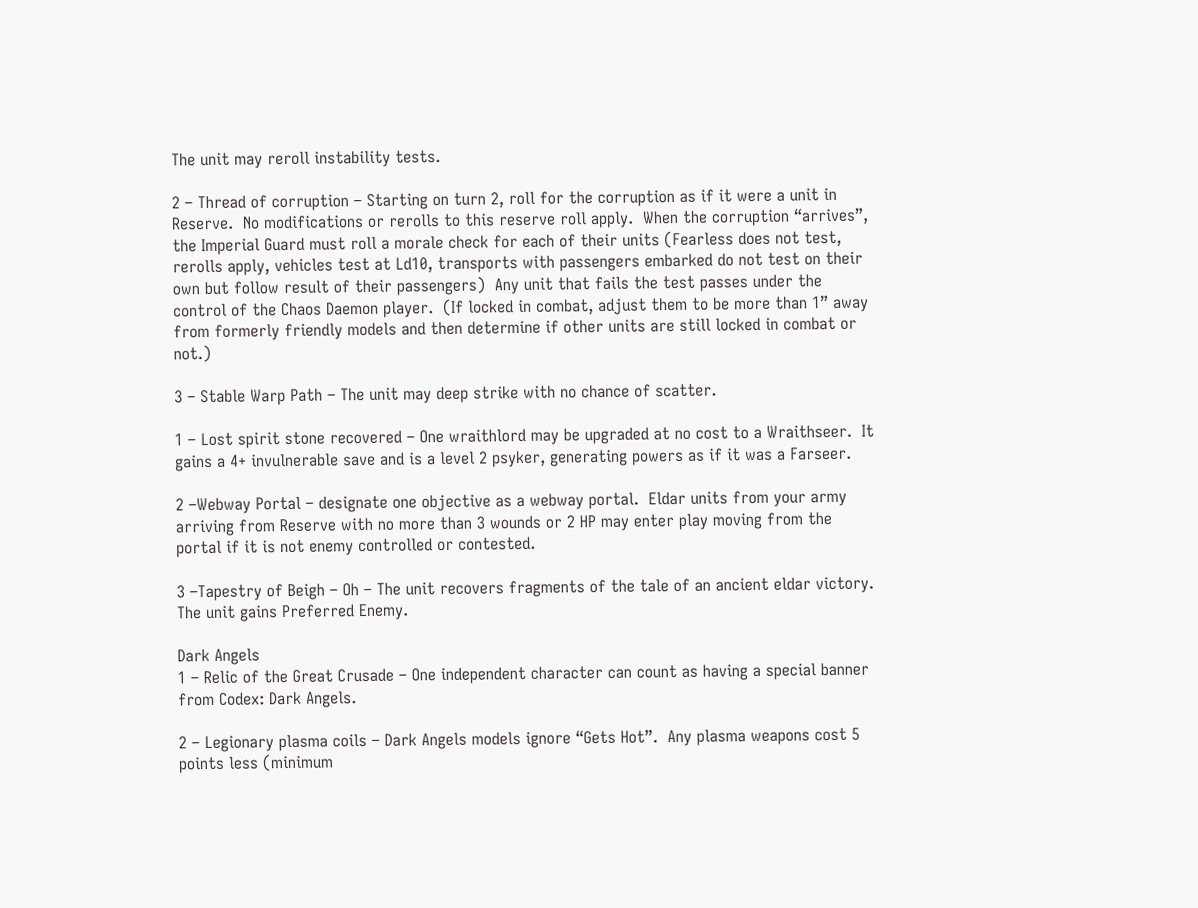The unit may reroll instability tests.

2 – Thread of corruption – Starting on turn 2, roll for the corruption as if it were a unit in Reserve.  No modifications or rerolls to this reserve roll apply.  When the corruption “arrives”, the Imperial Guard must roll a morale check for each of their units (Fearless does not test, rerolls apply, vehicles test at Ld10, transports with passengers embarked do not test on their own but follow result of their passengers)  Any unit that fails the test passes under the control of the Chaos Daemon player.  (If locked in combat, adjust them to be more than 1” away from formerly friendly models and then determine if other units are still locked in combat or not.)

3 – Stable Warp Path – The unit may deep strike with no chance of scatter.

1 – Lost spirit stone recovered – One wraithlord may be upgraded at no cost to a Wraithseer.  It gains a 4+ invulnerable save and is a level 2 psyker, generating powers as if it was a Farseer.

2 –Webway Portal – designate one objective as a webway portal.  Eldar units from your army arriving from Reserve with no more than 3 wounds or 2 HP may enter play moving from the portal if it is not enemy controlled or contested.

3 –Tapestry of Beigh – Oh – The unit recovers fragments of the tale of an ancient eldar victory.  The unit gains Preferred Enemy.

Dark Angels
1 – Relic of the Great Crusade – One independent character can count as having a special banner from Codex: Dark Angels.

2 – Legionary plasma coils – Dark Angels models ignore “Gets Hot”.  Any plasma weapons cost 5 points less (minimum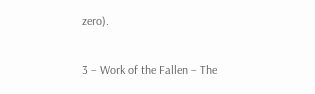zero).

3 – Work of the Fallen – The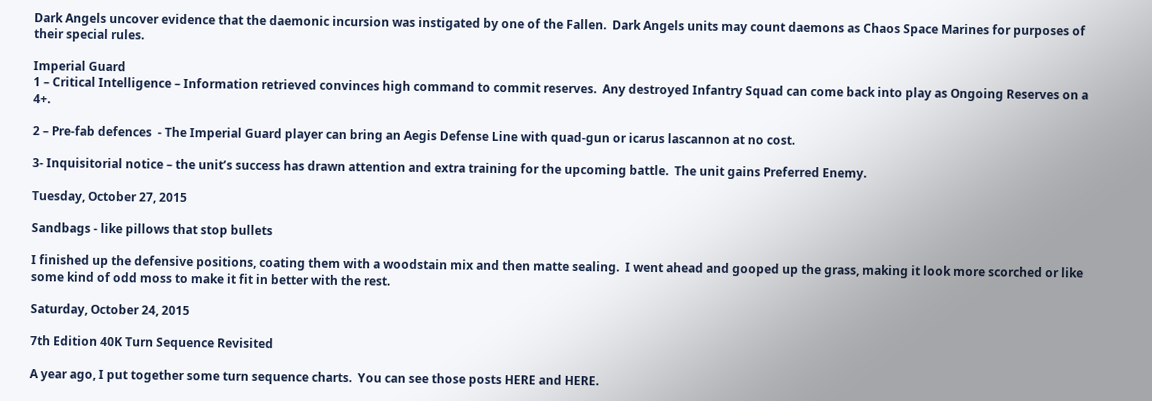Dark Angels uncover evidence that the daemonic incursion was instigated by one of the Fallen.  Dark Angels units may count daemons as Chaos Space Marines for purposes of their special rules.

Imperial Guard
1 – Critical Intelligence – Information retrieved convinces high command to commit reserves.  Any destroyed Infantry Squad can come back into play as Ongoing Reserves on a 4+.

2 – Pre-fab defences  - The Imperial Guard player can bring an Aegis Defense Line with quad-gun or icarus lascannon at no cost.

3- Inquisitorial notice – the unit’s success has drawn attention and extra training for the upcoming battle.  The unit gains Preferred Enemy.

Tuesday, October 27, 2015

Sandbags - like pillows that stop bullets

I finished up the defensive positions, coating them with a woodstain mix and then matte sealing.  I went ahead and gooped up the grass, making it look more scorched or like some kind of odd moss to make it fit in better with the rest.

Saturday, October 24, 2015

7th Edition 40K Turn Sequence Revisited

A year ago, I put together some turn sequence charts.  You can see those posts HERE and HERE.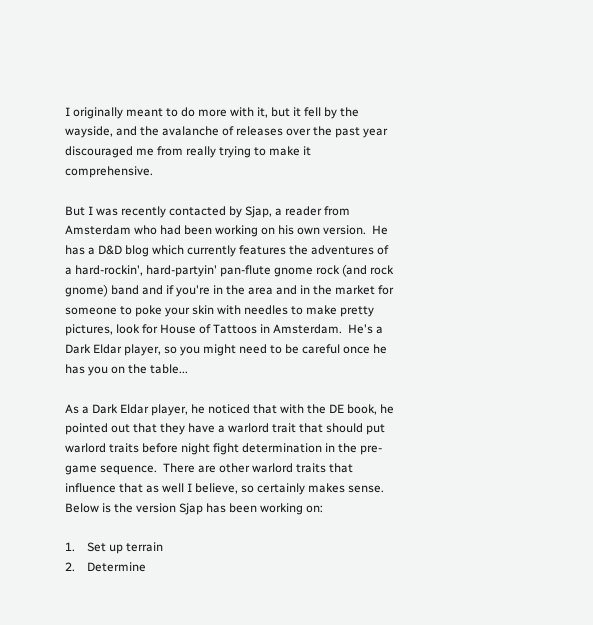I originally meant to do more with it, but it fell by the wayside, and the avalanche of releases over the past year discouraged me from really trying to make it comprehensive.

But I was recently contacted by Sjap, a reader from Amsterdam who had been working on his own version.  He has a D&D blog which currently features the adventures of a hard-rockin', hard-partyin' pan-flute gnome rock (and rock gnome) band and if you're in the area and in the market for someone to poke your skin with needles to make pretty pictures, look for House of Tattoos in Amsterdam.  He's a Dark Eldar player, so you might need to be careful once he has you on the table...

As a Dark Eldar player, he noticed that with the DE book, he pointed out that they have a warlord trait that should put warlord traits before night fight determination in the pre-game sequence.  There are other warlord traits that influence that as well I believe, so certainly makes sense.  Below is the version Sjap has been working on:

1.    Set up terrain
2.    Determine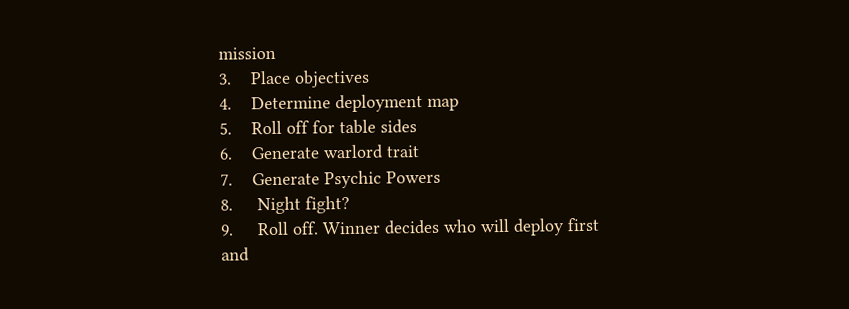mission
3.    Place objectives
4.    Determine deployment map
5.    Roll off for table sides
6.    Generate warlord trait
7.    Generate Psychic Powers
8.     Night fight?
9.     Roll off. Winner decides who will deploy first and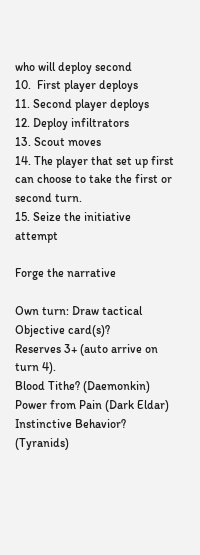who will deploy second
10.  First player deploys
11. Second player deploys
12. Deploy infiltrators
13. Scout moves
14. The player that set up first can choose to take the first or second turn.
15. Seize the initiative attempt

Forge the narrative

Own turn: Draw tactical Objective card(s)?
Reserves 3+ (auto arrive on turn 4).
Blood Tithe? (Daemonkin)
Power from Pain (Dark Eldar)
Instinctive Behavior? (Tyranids)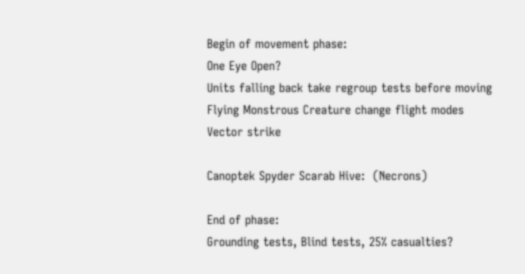Begin of movement phase:
One Eye Open?
Units falling back take regroup tests before moving
Flying Monstrous Creature change flight modes
Vector strike

Canoptek Spyder Scarab Hive:  (Necrons)

End of phase:
Grounding tests, Blind tests, 25% casualties?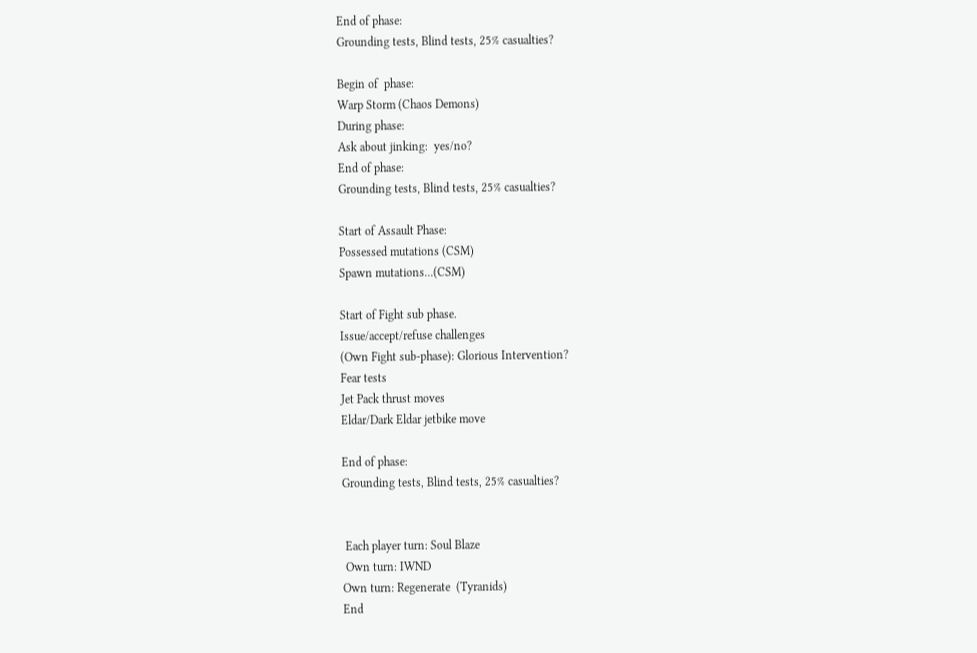End of phase:
Grounding tests, Blind tests, 25% casualties?

Begin of  phase:
Warp Storm (Chaos Demons)
During phase:
Ask about jinking:  yes/no?
End of phase:
Grounding tests, Blind tests, 25% casualties?

Start of Assault Phase:
Possessed mutations (CSM)
Spawn mutations...(CSM)

Start of Fight sub phase.
Issue/accept/refuse challenges
(Own Fight sub-phase): Glorious Intervention?
Fear tests
Jet Pack thrust moves
Eldar/Dark Eldar jetbike move

End of phase:
Grounding tests, Blind tests, 25% casualties?


 Each player turn: Soul Blaze
 Own turn: IWND
Own turn: Regenerate  (Tyranids)
End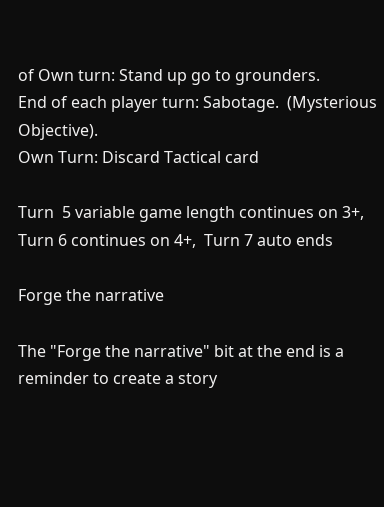of Own turn: Stand up go to grounders.
End of each player turn: Sabotage.  (Mysterious  Objective).
Own Turn: Discard Tactical card

Turn  5 variable game length continues on 3+, Turn 6 continues on 4+,  Turn 7 auto ends

Forge the narrative

The "Forge the narrative" bit at the end is a reminder to create a story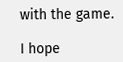with the game.

I hope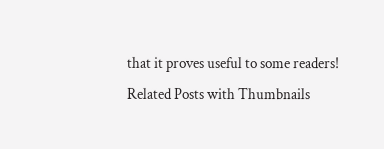that it proves useful to some readers!
Related Posts with Thumbnails